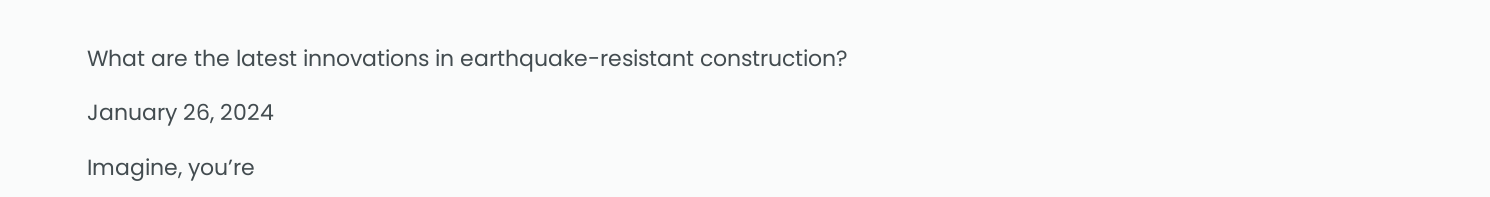What are the latest innovations in earthquake-resistant construction?

January 26, 2024

Imagine, you’re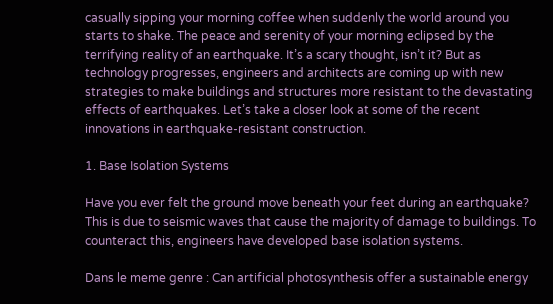casually sipping your morning coffee when suddenly the world around you starts to shake. The peace and serenity of your morning eclipsed by the terrifying reality of an earthquake. It’s a scary thought, isn’t it? But as technology progresses, engineers and architects are coming up with new strategies to make buildings and structures more resistant to the devastating effects of earthquakes. Let’s take a closer look at some of the recent innovations in earthquake-resistant construction.

1. Base Isolation Systems

Have you ever felt the ground move beneath your feet during an earthquake? This is due to seismic waves that cause the majority of damage to buildings. To counteract this, engineers have developed base isolation systems.

Dans le meme genre : Can artificial photosynthesis offer a sustainable energy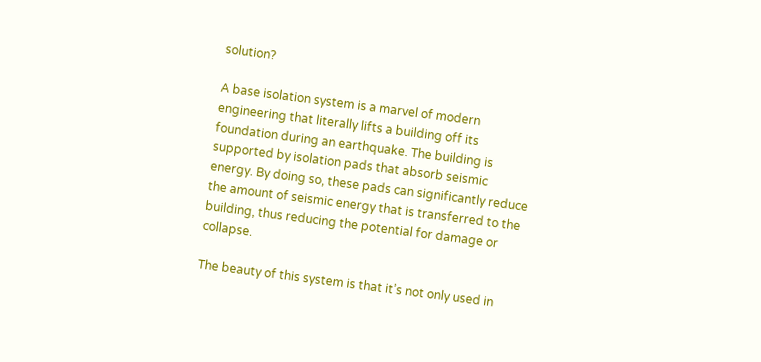solution?

A base isolation system is a marvel of modern engineering that literally lifts a building off its foundation during an earthquake. The building is supported by isolation pads that absorb seismic energy. By doing so, these pads can significantly reduce the amount of seismic energy that is transferred to the building, thus reducing the potential for damage or collapse.

The beauty of this system is that it’s not only used in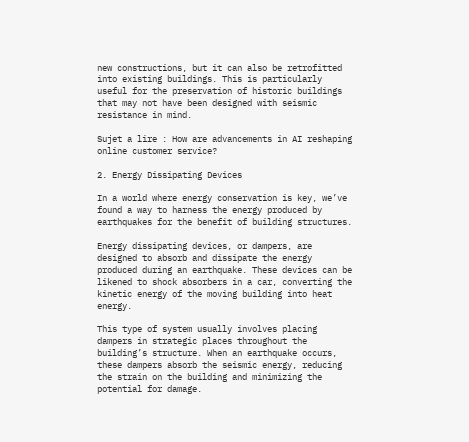new constructions, but it can also be retrofitted into existing buildings. This is particularly useful for the preservation of historic buildings that may not have been designed with seismic resistance in mind.

Sujet a lire : How are advancements in AI reshaping online customer service?

2. Energy Dissipating Devices

In a world where energy conservation is key, we’ve found a way to harness the energy produced by earthquakes for the benefit of building structures.

Energy dissipating devices, or dampers, are designed to absorb and dissipate the energy produced during an earthquake. These devices can be likened to shock absorbers in a car, converting the kinetic energy of the moving building into heat energy.

This type of system usually involves placing dampers in strategic places throughout the building’s structure. When an earthquake occurs, these dampers absorb the seismic energy, reducing the strain on the building and minimizing the potential for damage.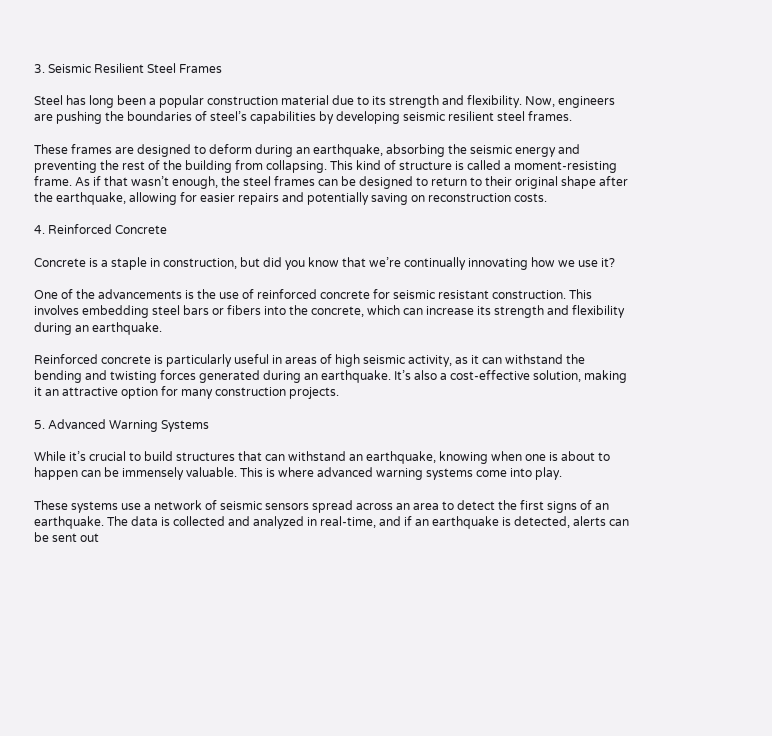3. Seismic Resilient Steel Frames

Steel has long been a popular construction material due to its strength and flexibility. Now, engineers are pushing the boundaries of steel’s capabilities by developing seismic resilient steel frames.

These frames are designed to deform during an earthquake, absorbing the seismic energy and preventing the rest of the building from collapsing. This kind of structure is called a moment-resisting frame. As if that wasn’t enough, the steel frames can be designed to return to their original shape after the earthquake, allowing for easier repairs and potentially saving on reconstruction costs.

4. Reinforced Concrete

Concrete is a staple in construction, but did you know that we’re continually innovating how we use it?

One of the advancements is the use of reinforced concrete for seismic resistant construction. This involves embedding steel bars or fibers into the concrete, which can increase its strength and flexibility during an earthquake.

Reinforced concrete is particularly useful in areas of high seismic activity, as it can withstand the bending and twisting forces generated during an earthquake. It’s also a cost-effective solution, making it an attractive option for many construction projects.

5. Advanced Warning Systems

While it’s crucial to build structures that can withstand an earthquake, knowing when one is about to happen can be immensely valuable. This is where advanced warning systems come into play.

These systems use a network of seismic sensors spread across an area to detect the first signs of an earthquake. The data is collected and analyzed in real-time, and if an earthquake is detected, alerts can be sent out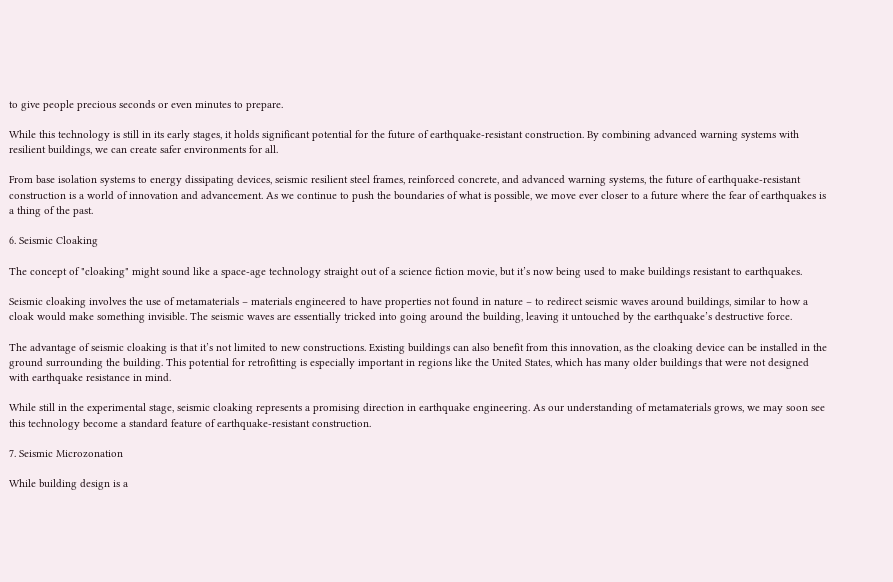to give people precious seconds or even minutes to prepare.

While this technology is still in its early stages, it holds significant potential for the future of earthquake-resistant construction. By combining advanced warning systems with resilient buildings, we can create safer environments for all.

From base isolation systems to energy dissipating devices, seismic resilient steel frames, reinforced concrete, and advanced warning systems, the future of earthquake-resistant construction is a world of innovation and advancement. As we continue to push the boundaries of what is possible, we move ever closer to a future where the fear of earthquakes is a thing of the past.

6. Seismic Cloaking

The concept of "cloaking" might sound like a space-age technology straight out of a science fiction movie, but it’s now being used to make buildings resistant to earthquakes.

Seismic cloaking involves the use of metamaterials – materials engineered to have properties not found in nature – to redirect seismic waves around buildings, similar to how a cloak would make something invisible. The seismic waves are essentially tricked into going around the building, leaving it untouched by the earthquake’s destructive force.

The advantage of seismic cloaking is that it’s not limited to new constructions. Existing buildings can also benefit from this innovation, as the cloaking device can be installed in the ground surrounding the building. This potential for retrofitting is especially important in regions like the United States, which has many older buildings that were not designed with earthquake resistance in mind.

While still in the experimental stage, seismic cloaking represents a promising direction in earthquake engineering. As our understanding of metamaterials grows, we may soon see this technology become a standard feature of earthquake-resistant construction.

7. Seismic Microzonation

While building design is a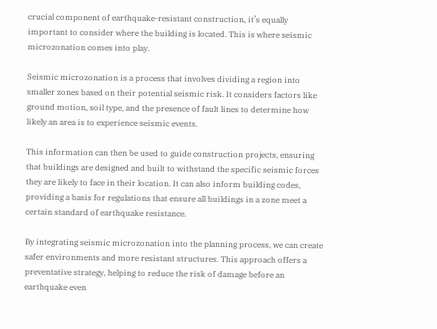crucial component of earthquake-resistant construction, it’s equally important to consider where the building is located. This is where seismic microzonation comes into play.

Seismic microzonation is a process that involves dividing a region into smaller zones based on their potential seismic risk. It considers factors like ground motion, soil type, and the presence of fault lines to determine how likely an area is to experience seismic events.

This information can then be used to guide construction projects, ensuring that buildings are designed and built to withstand the specific seismic forces they are likely to face in their location. It can also inform building codes, providing a basis for regulations that ensure all buildings in a zone meet a certain standard of earthquake resistance.

By integrating seismic microzonation into the planning process, we can create safer environments and more resistant structures. This approach offers a preventative strategy, helping to reduce the risk of damage before an earthquake even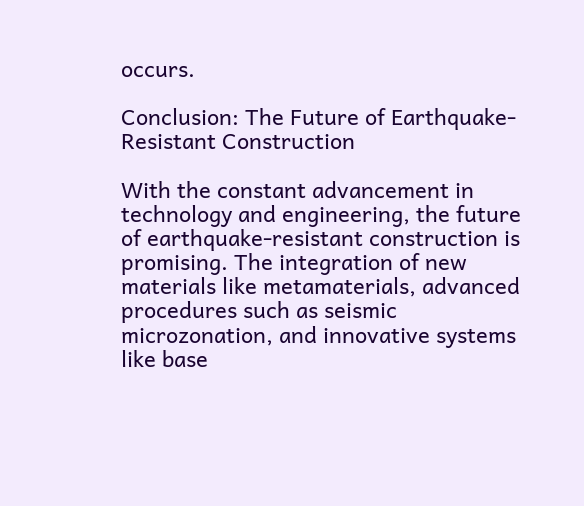occurs.

Conclusion: The Future of Earthquake-Resistant Construction

With the constant advancement in technology and engineering, the future of earthquake-resistant construction is promising. The integration of new materials like metamaterials, advanced procedures such as seismic microzonation, and innovative systems like base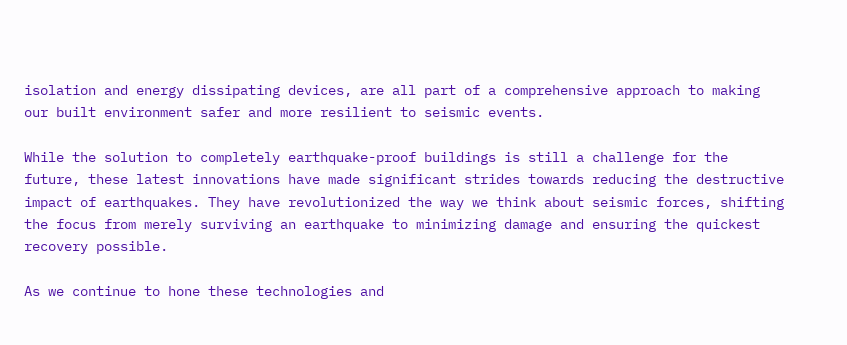isolation and energy dissipating devices, are all part of a comprehensive approach to making our built environment safer and more resilient to seismic events.

While the solution to completely earthquake-proof buildings is still a challenge for the future, these latest innovations have made significant strides towards reducing the destructive impact of earthquakes. They have revolutionized the way we think about seismic forces, shifting the focus from merely surviving an earthquake to minimizing damage and ensuring the quickest recovery possible.

As we continue to hone these technologies and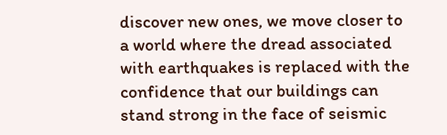discover new ones, we move closer to a world where the dread associated with earthquakes is replaced with the confidence that our buildings can stand strong in the face of seismic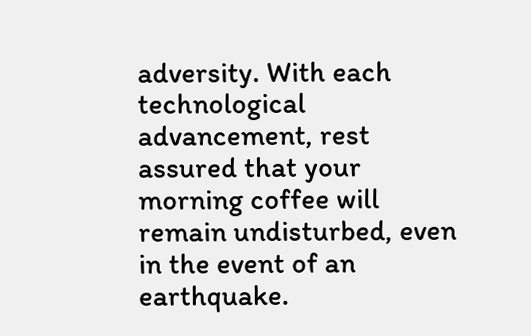adversity. With each technological advancement, rest assured that your morning coffee will remain undisturbed, even in the event of an earthquake.